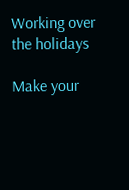Working over the holidays

Make your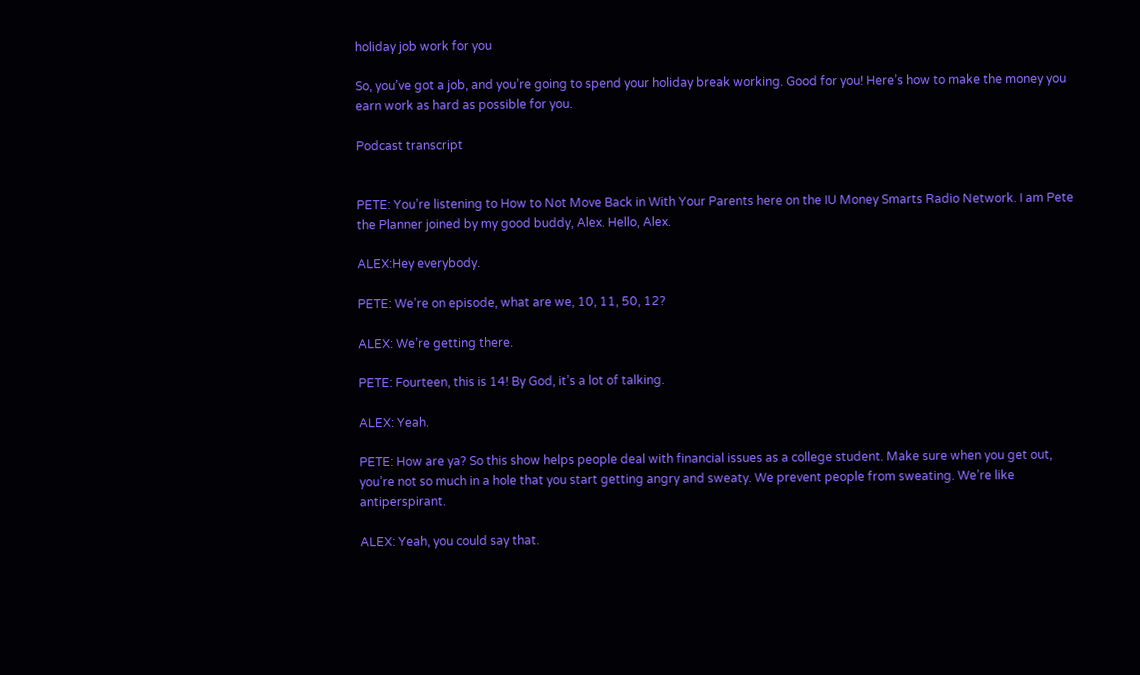holiday job work for you

So, you’ve got a job, and you’re going to spend your holiday break working. Good for you! Here’s how to make the money you earn work as hard as possible for you.

Podcast transcript


PETE: You’re listening to How to Not Move Back in With Your Parents here on the IU Money Smarts Radio Network. I am Pete the Planner joined by my good buddy, Alex. Hello, Alex.

ALEX:Hey everybody.

PETE: We’re on episode, what are we, 10, 11, 50, 12?

ALEX: We’re getting there.

PETE: Fourteen, this is 14! By God, it’s a lot of talking.

ALEX: Yeah.

PETE: How are ya? So this show helps people deal with financial issues as a college student. Make sure when you get out, you’re not so much in a hole that you start getting angry and sweaty. We prevent people from sweating. We’re like antiperspirant.

ALEX: Yeah, you could say that.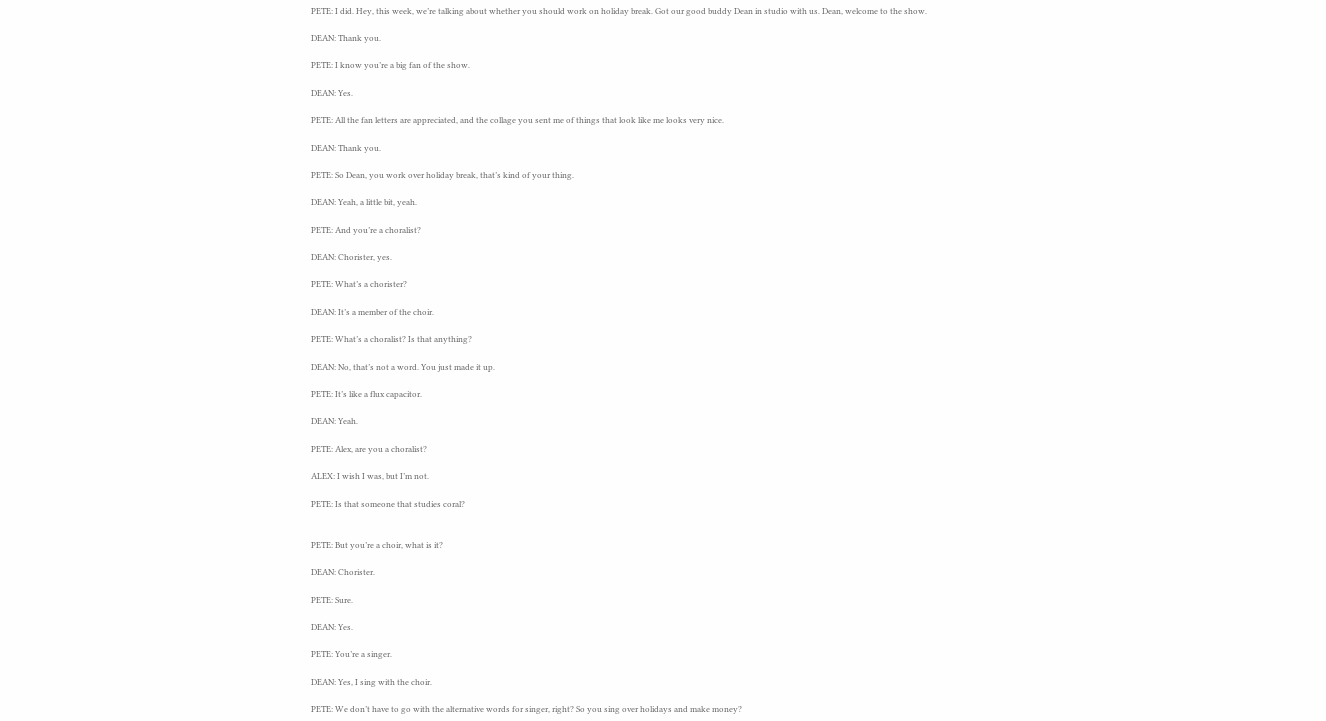PETE: I did. Hey, this week, we’re talking about whether you should work on holiday break. Got our good buddy Dean in studio with us. Dean, welcome to the show.

DEAN: Thank you.

PETE: I know you’re a big fan of the show.

DEAN: Yes.

PETE: All the fan letters are appreciated, and the collage you sent me of things that look like me looks very nice.

DEAN: Thank you.

PETE: So Dean, you work over holiday break, that’s kind of your thing.

DEAN: Yeah, a little bit, yeah.

PETE: And you’re a choralist?

DEAN: Chorister, yes.

PETE: What’s a chorister?

DEAN: It’s a member of the choir.

PETE: What’s a choralist? Is that anything?

DEAN: No, that’s not a word. You just made it up.

PETE: It’s like a flux capacitor.

DEAN: Yeah.

PETE: Alex, are you a choralist?

ALEX: I wish I was, but I’m not.

PETE: Is that someone that studies coral?


PETE: But you’re a choir, what is it?

DEAN: Chorister.

PETE: Sure.

DEAN: Yes.

PETE: You’re a singer.

DEAN: Yes, I sing with the choir.

PETE: We don’t have to go with the alternative words for singer, right? So you sing over holidays and make money?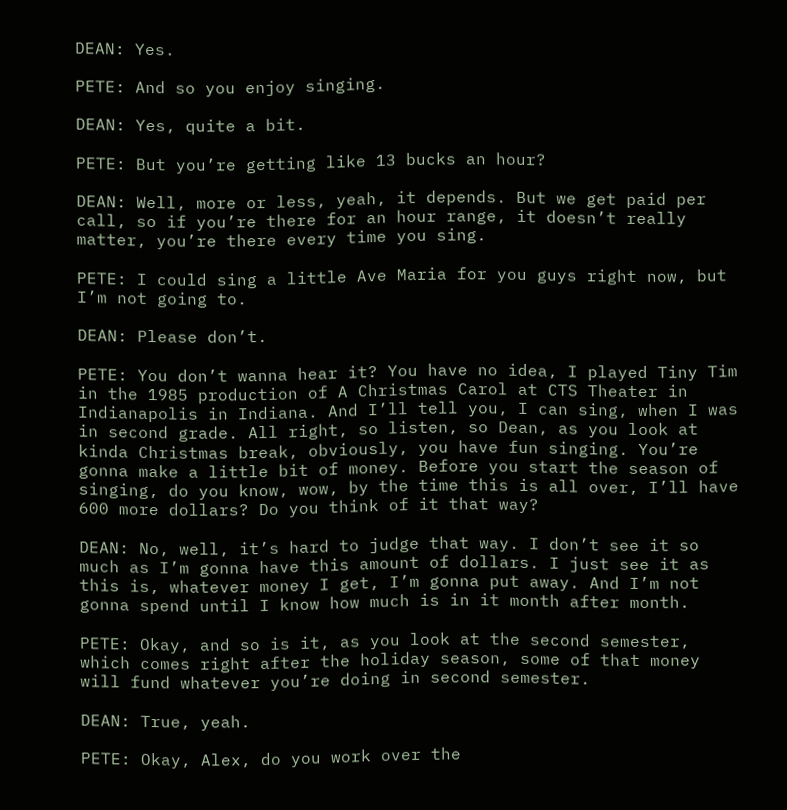DEAN: Yes.

PETE: And so you enjoy singing.

DEAN: Yes, quite a bit.

PETE: But you’re getting like 13 bucks an hour?

DEAN: Well, more or less, yeah, it depends. But we get paid per call, so if you’re there for an hour range, it doesn’t really matter, you’re there every time you sing.

PETE: I could sing a little Ave Maria for you guys right now, but I’m not going to.

DEAN: Please don’t.

PETE: You don’t wanna hear it? You have no idea, I played Tiny Tim in the 1985 production of A Christmas Carol at CTS Theater in Indianapolis in Indiana. And I’ll tell you, I can sing, when I was in second grade. All right, so listen, so Dean, as you look at kinda Christmas break, obviously, you have fun singing. You’re gonna make a little bit of money. Before you start the season of singing, do you know, wow, by the time this is all over, I’ll have 600 more dollars? Do you think of it that way?

DEAN: No, well, it’s hard to judge that way. I don’t see it so much as I’m gonna have this amount of dollars. I just see it as this is, whatever money I get, I’m gonna put away. And I’m not gonna spend until I know how much is in it month after month.

PETE: Okay, and so is it, as you look at the second semester, which comes right after the holiday season, some of that money will fund whatever you’re doing in second semester.

DEAN: True, yeah.

PETE: Okay, Alex, do you work over the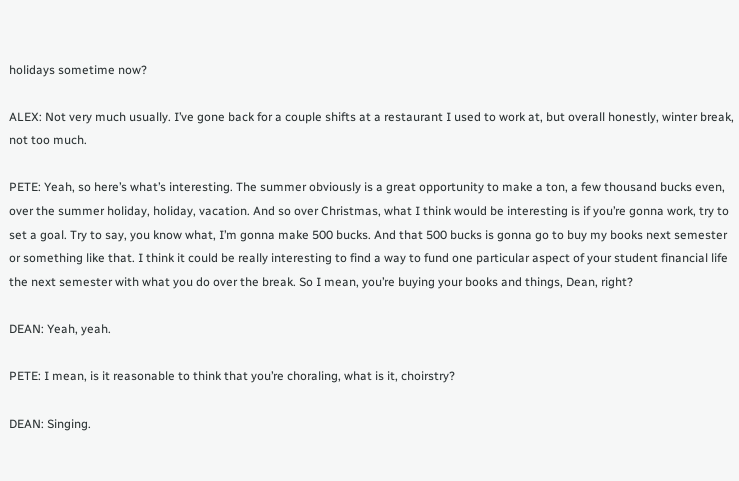holidays sometime now?

ALEX: Not very much usually. I’ve gone back for a couple shifts at a restaurant I used to work at, but overall honestly, winter break, not too much.

PETE: Yeah, so here’s what’s interesting. The summer obviously is a great opportunity to make a ton, a few thousand bucks even, over the summer holiday, holiday, vacation. And so over Christmas, what I think would be interesting is if you’re gonna work, try to set a goal. Try to say, you know what, I’m gonna make 500 bucks. And that 500 bucks is gonna go to buy my books next semester or something like that. I think it could be really interesting to find a way to fund one particular aspect of your student financial life the next semester with what you do over the break. So I mean, you’re buying your books and things, Dean, right?

DEAN: Yeah, yeah.

PETE: I mean, is it reasonable to think that you’re choraling, what is it, choirstry?

DEAN: Singing.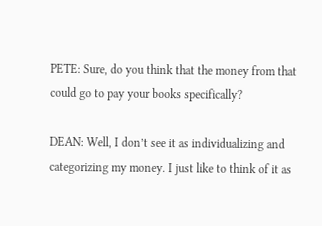PETE: Sure, do you think that the money from that could go to pay your books specifically?

DEAN: Well, I don’t see it as individualizing and categorizing my money. I just like to think of it as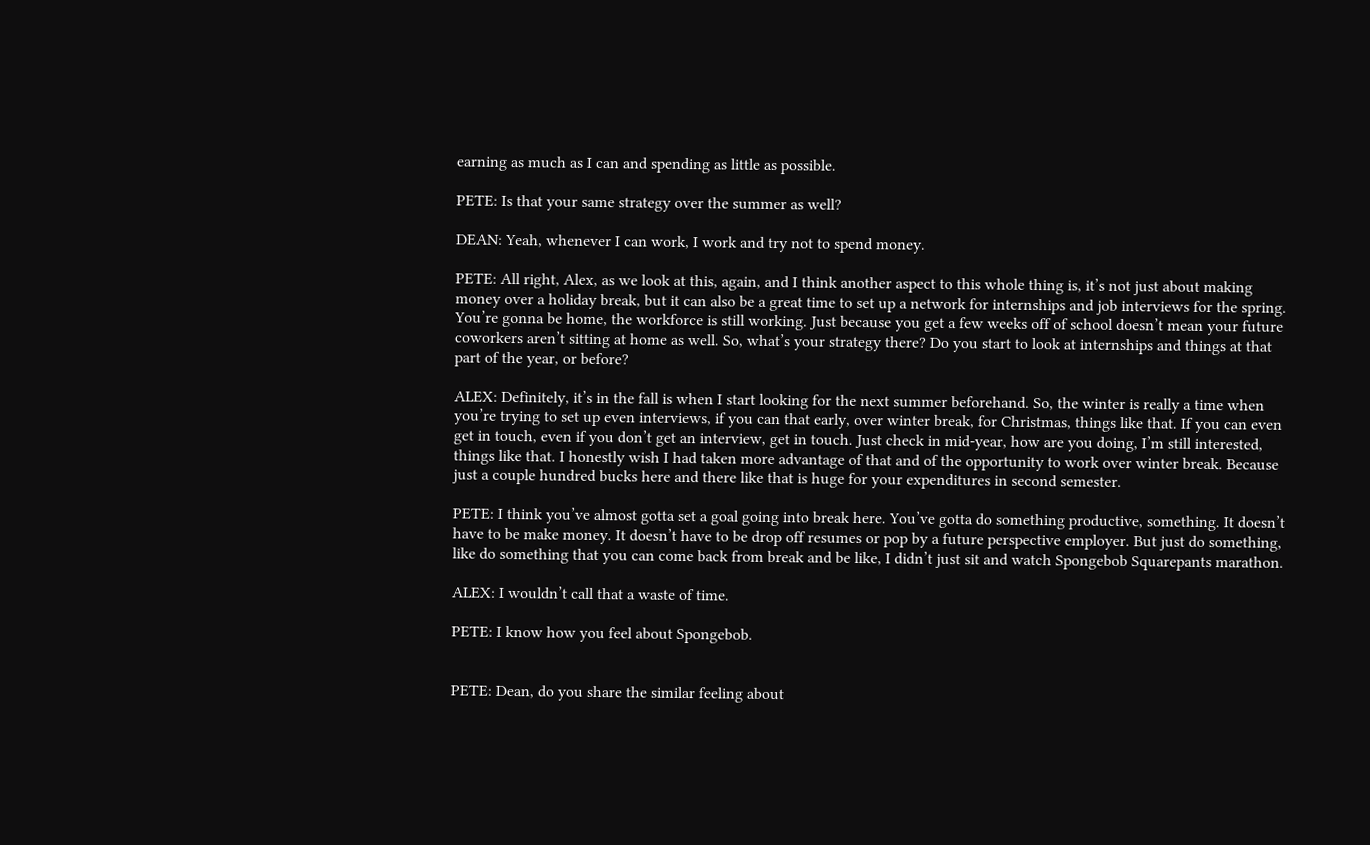earning as much as I can and spending as little as possible.

PETE: Is that your same strategy over the summer as well?

DEAN: Yeah, whenever I can work, I work and try not to spend money.

PETE: All right, Alex, as we look at this, again, and I think another aspect to this whole thing is, it’s not just about making money over a holiday break, but it can also be a great time to set up a network for internships and job interviews for the spring. You’re gonna be home, the workforce is still working. Just because you get a few weeks off of school doesn’t mean your future coworkers aren’t sitting at home as well. So, what’s your strategy there? Do you start to look at internships and things at that part of the year, or before?

ALEX: Definitely, it’s in the fall is when I start looking for the next summer beforehand. So, the winter is really a time when you’re trying to set up even interviews, if you can that early, over winter break, for Christmas, things like that. If you can even get in touch, even if you don’t get an interview, get in touch. Just check in mid-year, how are you doing, I’m still interested, things like that. I honestly wish I had taken more advantage of that and of the opportunity to work over winter break. Because just a couple hundred bucks here and there like that is huge for your expenditures in second semester.

PETE: I think you’ve almost gotta set a goal going into break here. You’ve gotta do something productive, something. It doesn’t have to be make money. It doesn’t have to be drop off resumes or pop by a future perspective employer. But just do something, like do something that you can come back from break and be like, I didn’t just sit and watch Spongebob Squarepants marathon.

ALEX: I wouldn’t call that a waste of time.

PETE: I know how you feel about Spongebob.


PETE: Dean, do you share the similar feeling about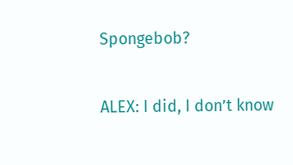Spongebob?

ALEX: I did, I don’t know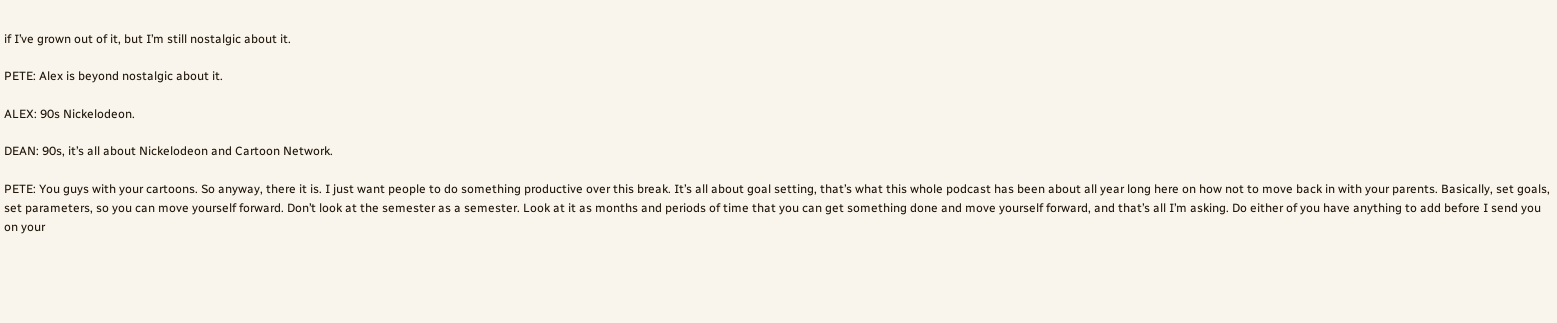if I’ve grown out of it, but I’m still nostalgic about it.

PETE: Alex is beyond nostalgic about it.

ALEX: 90s Nickelodeon.

DEAN: 90s, it’s all about Nickelodeon and Cartoon Network.

PETE: You guys with your cartoons. So anyway, there it is. I just want people to do something productive over this break. It’s all about goal setting, that’s what this whole podcast has been about all year long here on how not to move back in with your parents. Basically, set goals, set parameters, so you can move yourself forward. Don’t look at the semester as a semester. Look at it as months and periods of time that you can get something done and move yourself forward, and that’s all I’m asking. Do either of you have anything to add before I send you on your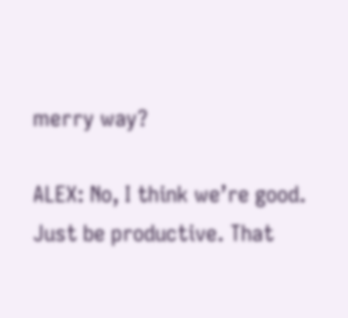merry way?

ALEX: No, I think we’re good. Just be productive. That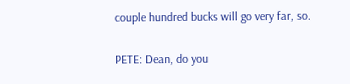couple hundred bucks will go very far, so.

PETE: Dean, do you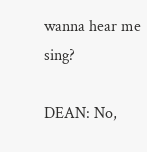wanna hear me sing?

DEAN: No,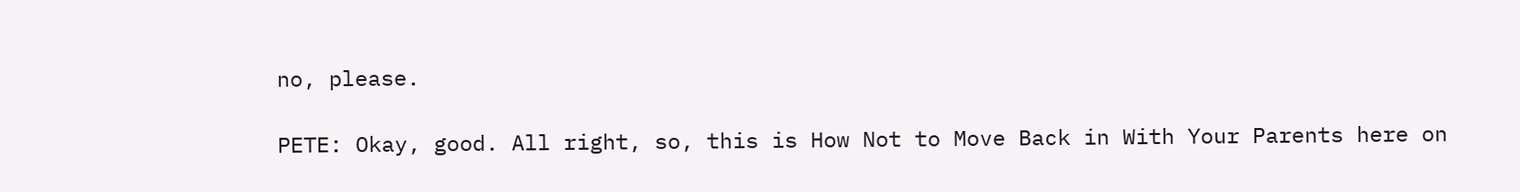no, please.

PETE: Okay, good. All right, so, this is How Not to Move Back in With Your Parents here on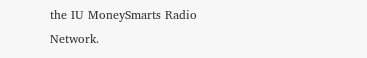the IU MoneySmarts Radio Network.